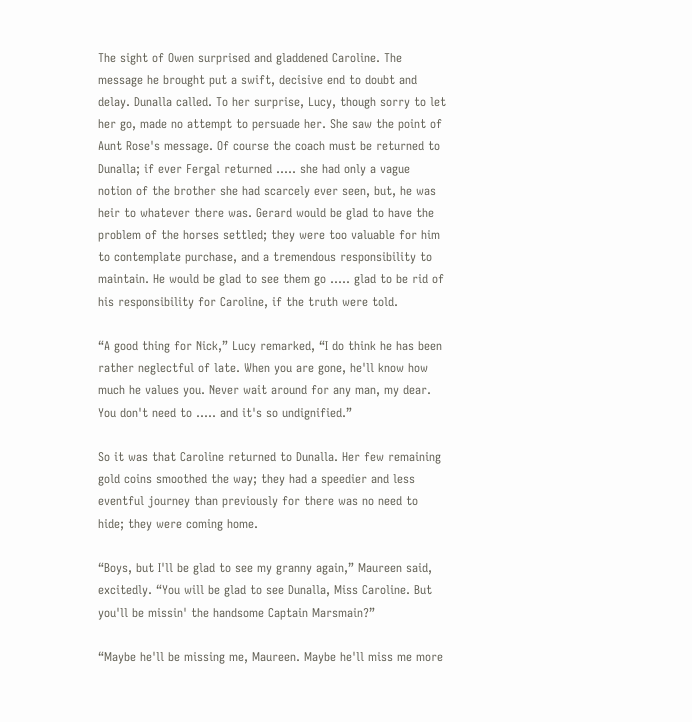The sight of Owen surprised and gladdened Caroline. The message he brought put a swift, decisive end to doubt and delay. Dunalla called. To her surprise, Lucy, though sorry to let her go, made no attempt to persuade her. She saw the point of Aunt Rose's message. Of course the coach must be returned to Dunalla; if ever Fergal returned ..... she had only a vague notion of the brother she had scarcely ever seen, but, he was heir to whatever there was. Gerard would be glad to have the problem of the horses settled; they were too valuable for him to contemplate purchase, and a tremendous responsibility to maintain. He would be glad to see them go ..... glad to be rid of his responsibility for Caroline, if the truth were told.

“A good thing for Nick,” Lucy remarked, “I do think he has been rather neglectful of late. When you are gone, he'll know how much he values you. Never wait around for any man, my dear. You don't need to ..... and it's so undignified.”

So it was that Caroline returned to Dunalla. Her few remaining gold coins smoothed the way; they had a speedier and less eventful journey than previously for there was no need to hide; they were coming home.

“Boys, but I'll be glad to see my granny again,” Maureen said, excitedly. “You will be glad to see Dunalla, Miss Caroline. But you'll be missin' the handsome Captain Marsmain?”

“Maybe he'll be missing me, Maureen. Maybe he'll miss me more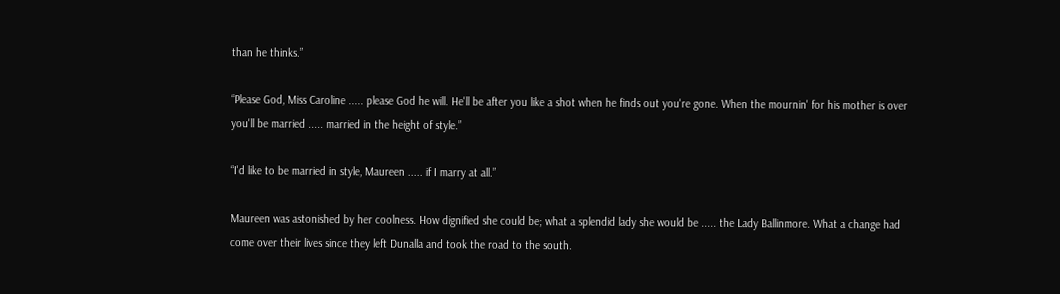than he thinks.”

“Please God, Miss Caroline ..... please God he will. He'll be after you like a shot when he finds out you're gone. When the mournin' for his mother is over you'll be married ..... married in the height of style.”

“I'd like to be married in style, Maureen ..... if I marry at all.”

Maureen was astonished by her coolness. How dignified she could be; what a splendid lady she would be ..... the Lady Ballinmore. What a change had come over their lives since they left Dunalla and took the road to the south.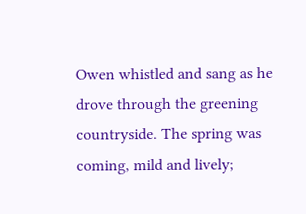Owen whistled and sang as he drove through the greening countryside. The spring was coming, mild and lively;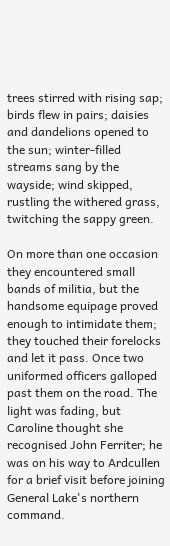trees stirred with rising sap; birds flew in pairs; daisies and dandelions opened to the sun; winter-filled streams sang by the wayside; wind skipped, rustling the withered grass, twitching the sappy green.

On more than one occasion they encountered small bands of militia, but the handsome equipage proved enough to intimidate them; they touched their forelocks and let it pass. Once two uniformed officers galloped past them on the road. The light was fading, but Caroline thought she recognised John Ferriter; he was on his way to Ardcullen for a brief visit before joining General Lake's northern command.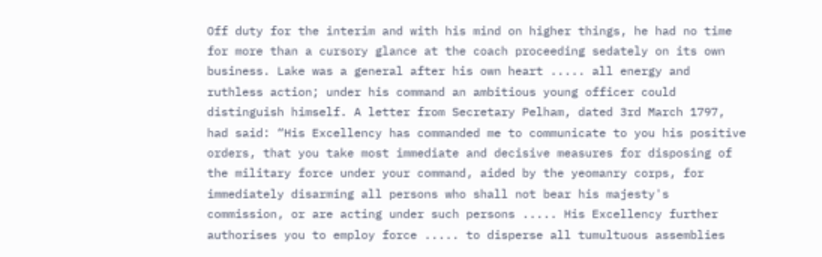Off duty for the interim and with his mind on higher things, he had no time for more than a cursory glance at the coach proceeding sedately on its own business. Lake was a general after his own heart ..... all energy and ruthless action; under his command an ambitious young officer could distinguish himself. A letter from Secretary Pelham, dated 3rd March 1797, had said: “His Excellency has commanded me to communicate to you his positive orders, that you take most immediate and decisive measures for disposing of the military force under your command, aided by the yeomanry corps, for immediately disarming all persons who shall not bear his majesty's commission, or are acting under such persons ..... His Excellency further authorises you to employ force ..... to disperse all tumultuous assemblies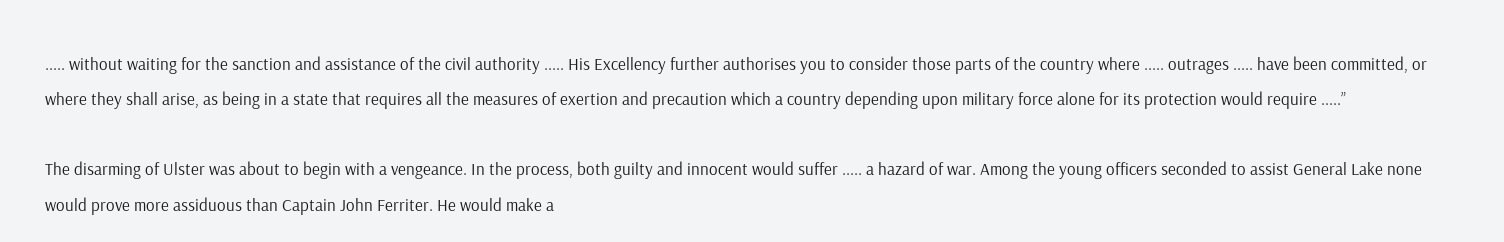..... without waiting for the sanction and assistance of the civil authority ..... His Excellency further authorises you to consider those parts of the country where ..... outrages ..... have been committed, or where they shall arise, as being in a state that requires all the measures of exertion and precaution which a country depending upon military force alone for its protection would require .....”

The disarming of Ulster was about to begin with a vengeance. In the process, both guilty and innocent would suffer ..... a hazard of war. Among the young officers seconded to assist General Lake none would prove more assiduous than Captain John Ferriter. He would make a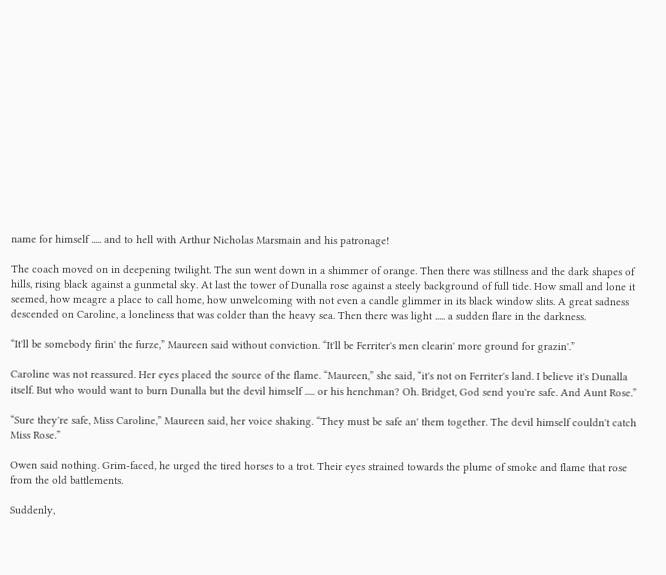name for himself ..... and to hell with Arthur Nicholas Marsmain and his patronage!

The coach moved on in deepening twilight. The sun went down in a shimmer of orange. Then there was stillness and the dark shapes of hills, rising black against a gunmetal sky. At last the tower of Dunalla rose against a steely background of full tide. How small and lone it seemed, how meagre a place to call home, how unwelcoming with not even a candle glimmer in its black window slits. A great sadness descended on Caroline, a loneliness that was colder than the heavy sea. Then there was light ..... a sudden flare in the darkness.

“It'll be somebody firin' the furze,” Maureen said without conviction. “It'll be Ferriter's men clearin' more ground for grazin'.”

Caroline was not reassured. Her eyes placed the source of the flame. “Maureen,” she said, “it's not on Ferriter's land. I believe it's Dunalla itself. But who would want to burn Dunalla but the devil himself ..... or his henchman? Oh. Bridget, God send you're safe. And Aunt Rose.”

“Sure they're safe, Miss Caroline,” Maureen said, her voice shaking. “They must be safe an' them together. The devil himself couldn't catch Miss Rose.”

Owen said nothing. Grim-faced, he urged the tired horses to a trot. Their eyes strained towards the plume of smoke and flame that rose from the old battlements.

Suddenly,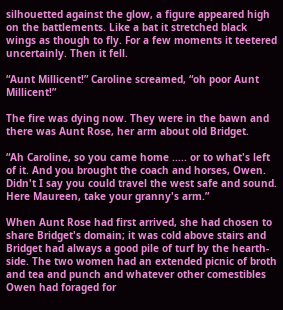silhouetted against the glow, a figure appeared high on the battlements. Like a bat it stretched black wings as though to fly. For a few moments it teetered uncertainly. Then it fell.

“Aunt Millicent!” Caroline screamed, “oh poor Aunt Millicent!”

The fire was dying now. They were in the bawn and there was Aunt Rose, her arm about old Bridget.

“Ah Caroline, so you came home ..... or to what's left of it. And you brought the coach and horses, Owen. Didn't I say you could travel the west safe and sound. Here Maureen, take your granny's arm.”

When Aunt Rose had first arrived, she had chosen to share Bridget's domain; it was cold above stairs and Bridget had always a good pile of turf by the hearth-side. The two women had an extended picnic of broth and tea and punch and whatever other comestibles Owen had foraged for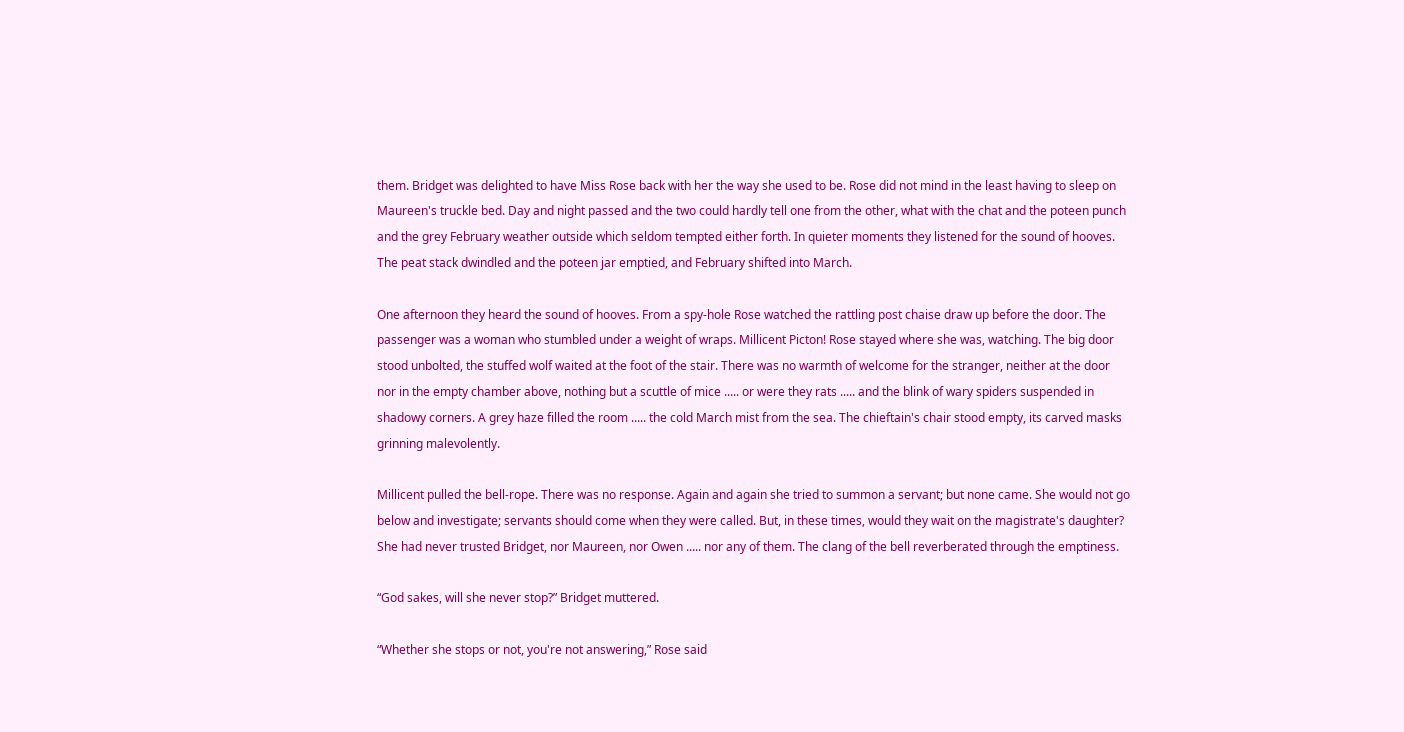them. Bridget was delighted to have Miss Rose back with her the way she used to be. Rose did not mind in the least having to sleep on Maureen's truckle bed. Day and night passed and the two could hardly tell one from the other, what with the chat and the poteen punch and the grey February weather outside which seldom tempted either forth. In quieter moments they listened for the sound of hooves. The peat stack dwindled and the poteen jar emptied, and February shifted into March.

One afternoon they heard the sound of hooves. From a spy-hole Rose watched the rattling post chaise draw up before the door. The passenger was a woman who stumbled under a weight of wraps. Millicent Picton! Rose stayed where she was, watching. The big door stood unbolted, the stuffed wolf waited at the foot of the stair. There was no warmth of welcome for the stranger, neither at the door nor in the empty chamber above, nothing but a scuttle of mice ..... or were they rats ..... and the blink of wary spiders suspended in shadowy corners. A grey haze filled the room ..... the cold March mist from the sea. The chieftain's chair stood empty, its carved masks grinning malevolently.

Millicent pulled the bell-rope. There was no response. Again and again she tried to summon a servant; but none came. She would not go below and investigate; servants should come when they were called. But, in these times, would they wait on the magistrate's daughter? She had never trusted Bridget, nor Maureen, nor Owen ..... nor any of them. The clang of the bell reverberated through the emptiness.

“God sakes, will she never stop?” Bridget muttered.

“Whether she stops or not, you're not answering,” Rose said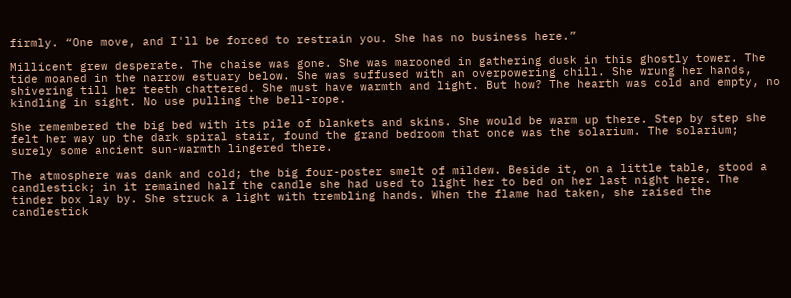firmly. “One move, and I'll be forced to restrain you. She has no business here.”

Millicent grew desperate. The chaise was gone. She was marooned in gathering dusk in this ghostly tower. The tide moaned in the narrow estuary below. She was suffused with an overpowering chill. She wrung her hands, shivering till her teeth chattered. She must have warmth and light. But how? The hearth was cold and empty, no kindling in sight. No use pulling the bell-rope.

She remembered the big bed with its pile of blankets and skins. She would be warm up there. Step by step she felt her way up the dark spiral stair, found the grand bedroom that once was the solarium. The solarium; surely some ancient sun-warmth lingered there.

The atmosphere was dank and cold; the big four-poster smelt of mildew. Beside it, on a little table, stood a candlestick; in it remained half the candle she had used to light her to bed on her last night here. The tinder box lay by. She struck a light with trembling hands. When the flame had taken, she raised the candlestick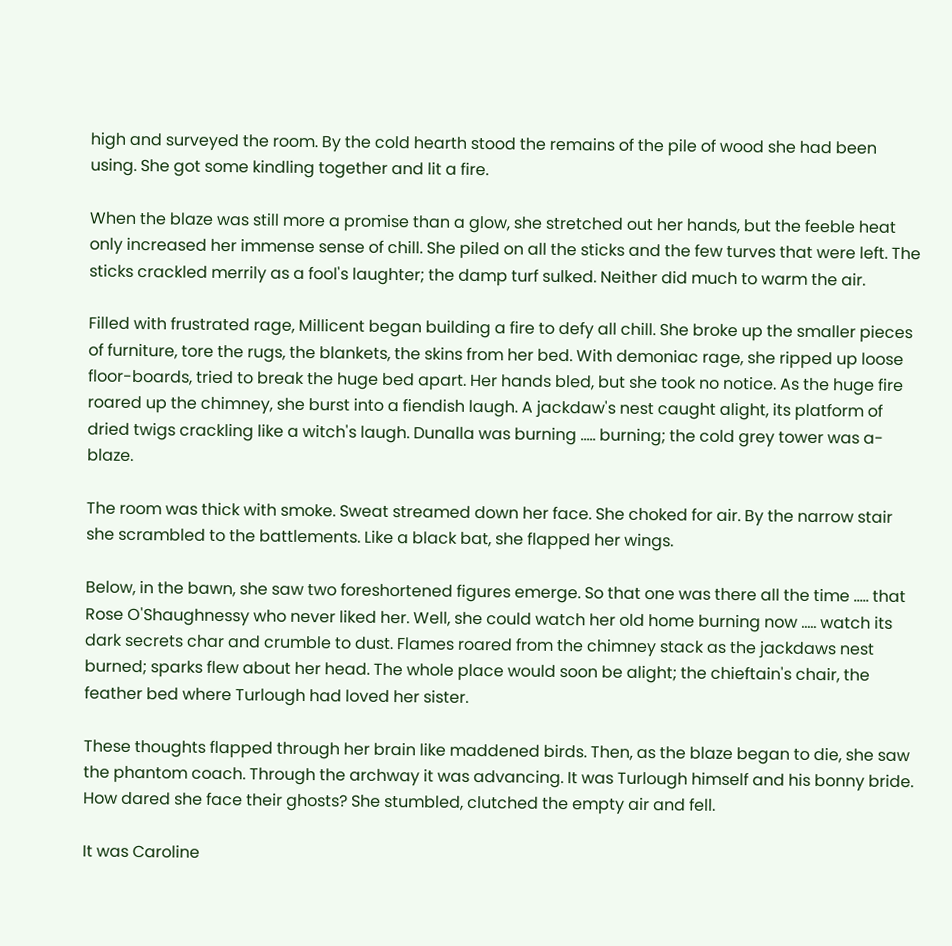high and surveyed the room. By the cold hearth stood the remains of the pile of wood she had been using. She got some kindling together and lit a fire.

When the blaze was still more a promise than a glow, she stretched out her hands, but the feeble heat only increased her immense sense of chill. She piled on all the sticks and the few turves that were left. The sticks crackled merrily as a fool's laughter; the damp turf sulked. Neither did much to warm the air.

Filled with frustrated rage, Millicent began building a fire to defy all chill. She broke up the smaller pieces of furniture, tore the rugs, the blankets, the skins from her bed. With demoniac rage, she ripped up loose floor-boards, tried to break the huge bed apart. Her hands bled, but she took no notice. As the huge fire roared up the chimney, she burst into a fiendish laugh. A jackdaw's nest caught alight, its platform of dried twigs crackling like a witch's laugh. Dunalla was burning ..... burning; the cold grey tower was a-blaze.

The room was thick with smoke. Sweat streamed down her face. She choked for air. By the narrow stair she scrambled to the battlements. Like a black bat, she flapped her wings.

Below, in the bawn, she saw two foreshortened figures emerge. So that one was there all the time ..... that Rose O'Shaughnessy who never liked her. Well, she could watch her old home burning now ..... watch its dark secrets char and crumble to dust. Flames roared from the chimney stack as the jackdaws nest burned; sparks flew about her head. The whole place would soon be alight; the chieftain's chair, the feather bed where Turlough had loved her sister.

These thoughts flapped through her brain like maddened birds. Then, as the blaze began to die, she saw the phantom coach. Through the archway it was advancing. It was Turlough himself and his bonny bride. How dared she face their ghosts? She stumbled, clutched the empty air and fell.

It was Caroline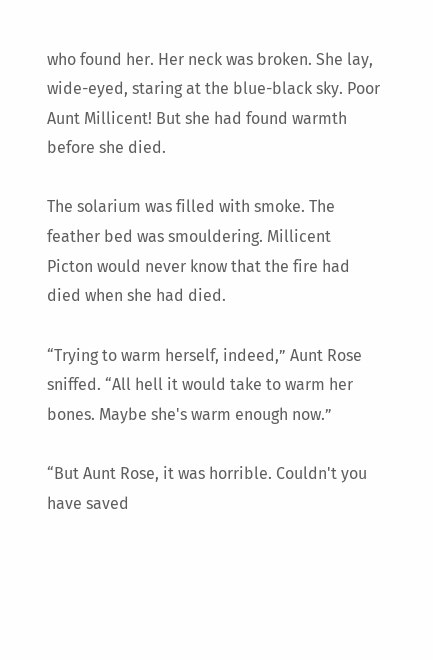who found her. Her neck was broken. She lay, wide-eyed, staring at the blue-black sky. Poor Aunt Millicent! But she had found warmth before she died.

The solarium was filled with smoke. The feather bed was smouldering. Millicent Picton would never know that the fire had died when she had died.

“Trying to warm herself, indeed,” Aunt Rose sniffed. “All hell it would take to warm her bones. Maybe she's warm enough now.”

“But Aunt Rose, it was horrible. Couldn't you have saved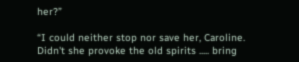her?”

“I could neither stop nor save her, Caroline. Didn't she provoke the old spirits ..... bring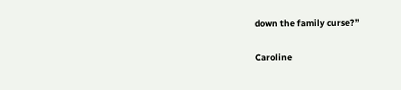down the family curse?”

Caroline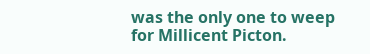was the only one to weep for Millicent Picton.